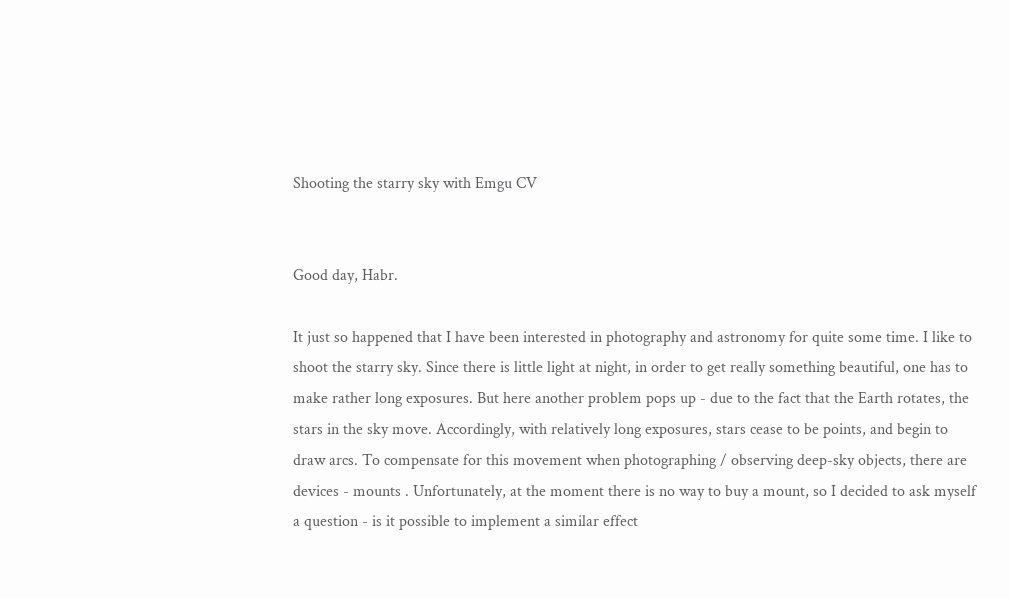Shooting the starry sky with Emgu CV


Good day, Habr.

It just so happened that I have been interested in photography and astronomy for quite some time. I like to shoot the starry sky. Since there is little light at night, in order to get really something beautiful, one has to make rather long exposures. But here another problem pops up - due to the fact that the Earth rotates, the stars in the sky move. Accordingly, with relatively long exposures, stars cease to be points, and begin to draw arcs. To compensate for this movement when photographing / observing deep-sky objects, there are devices - mounts . Unfortunately, at the moment there is no way to buy a mount, so I decided to ask myself a question - is it possible to implement a similar effect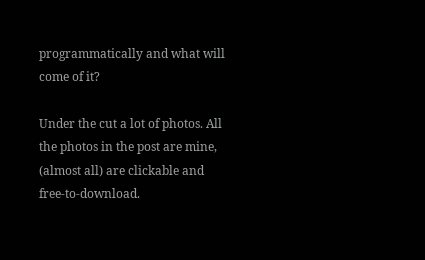programmatically and what will come of it?

Under the cut a lot of photos. All the photos in the post are mine, (almost all) are clickable and free-to-download.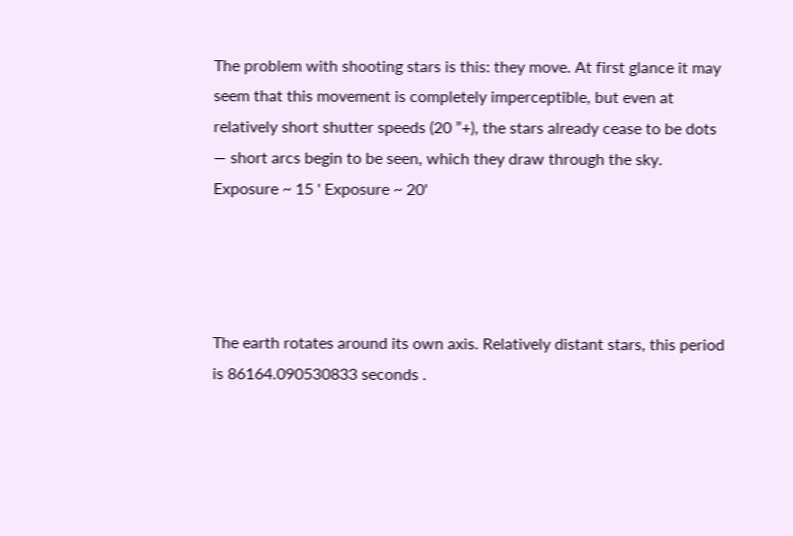The problem with shooting stars is this: they move. At first glance it may seem that this movement is completely imperceptible, but even at relatively short shutter speeds (20 ”+), the stars already cease to be dots — short arcs begin to be seen, which they draw through the sky. Exposure ~ 15 ' Exposure ~ 20'




The earth rotates around its own axis. Relatively distant stars, this period is 86164.090530833 seconds .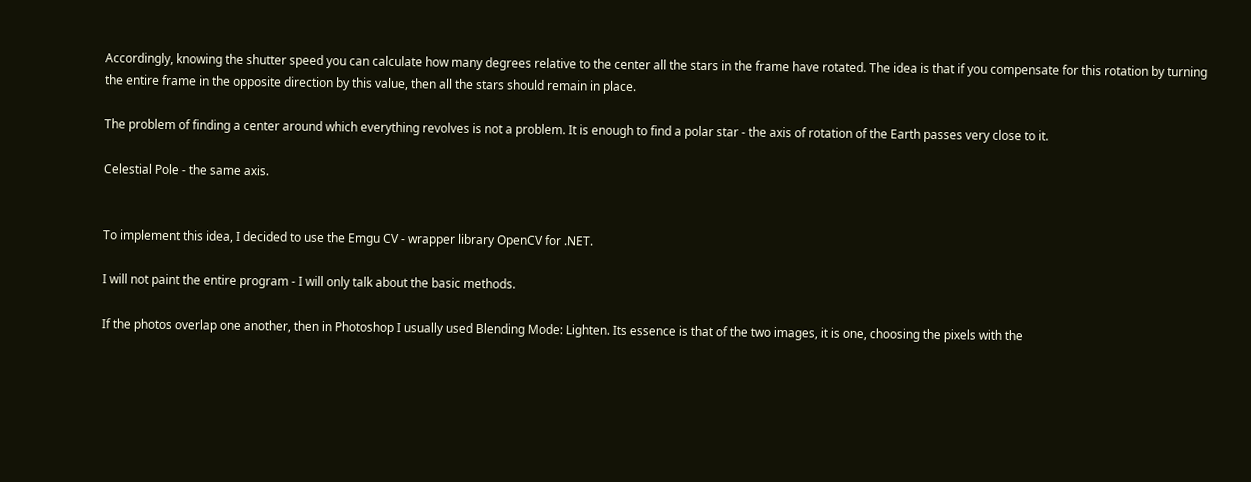Accordingly, knowing the shutter speed you can calculate how many degrees relative to the center all the stars in the frame have rotated. The idea is that if you compensate for this rotation by turning the entire frame in the opposite direction by this value, then all the stars should remain in place.

The problem of finding a center around which everything revolves is not a problem. It is enough to find a polar star - the axis of rotation of the Earth passes very close to it.

Celestial Pole - the same axis.


To implement this idea, I decided to use the Emgu CV - wrapper library OpenCV for .NET.

I will not paint the entire program - I will only talk about the basic methods.

If the photos overlap one another, then in Photoshop I usually used Blending Mode: Lighten. Its essence is that of the two images, it is one, choosing the pixels with the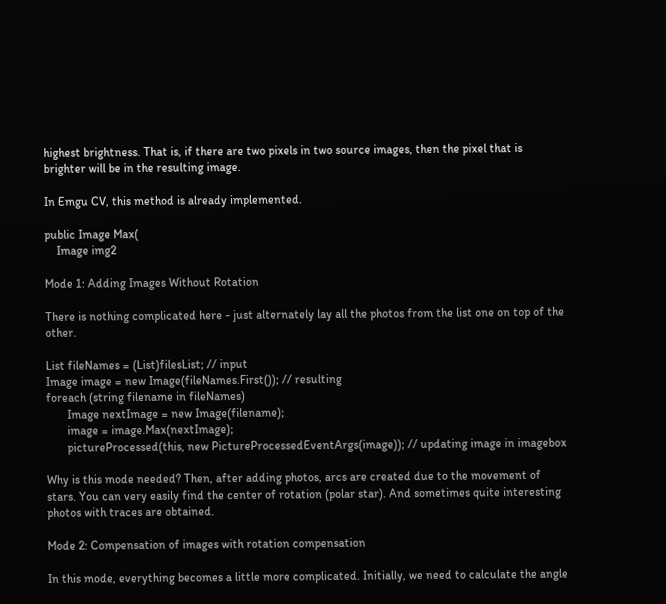highest brightness. That is, if there are two pixels in two source images, then the pixel that is brighter will be in the resulting image.

In Emgu CV, this method is already implemented.

public Image Max(
    Image img2

Mode 1: Adding Images Without Rotation

There is nothing complicated here - just alternately lay all the photos from the list one on top of the other.

List fileNames = (List)filesList; // input
Image image = new Image(fileNames.First()); // resulting
foreach (string filename in fileNames)
       Image nextImage = new Image(filename);
       image = image.Max(nextImage);
       pictureProcessed(this, new PictureProcessedEventArgs(image)); // updating image in imagebox

Why is this mode needed? Then, after adding photos, arcs are created due to the movement of stars. You can very easily find the center of rotation (polar star). And sometimes quite interesting photos with traces are obtained.

Mode 2: Compensation of images with rotation compensation

In this mode, everything becomes a little more complicated. Initially, we need to calculate the angle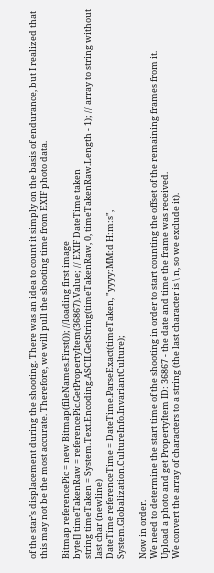of the star’s displacement during the shooting. There was an idea to count it simply on the basis of endurance, but I realized that this may not be the most accurate. Therefore, we will pull the shooting time from EXIF photo data.

Bitmap referencePic = new Bitmap(fileNames.First()); //loading first image
byte[] timeTakenRaw = referencePic.GetPropertyItem(36867).Value; // EXIF DateTime taken
string timeTaken = System.Text.Encoding.ASCII.GetString(timeTakenRaw, 0, timeTakenRaw.Length - 1); // array to string without last char (newline)
DateTime referenceTime = DateTime.ParseExact(timeTaken, "yyyy:MM:d H:m:s", System.Globalization.CultureInfo.InvariantCulture);

Now in order.
We need to determine the start time of the shooting in order to start counting the offset of the remaining frames from it.
Upload a photo and get PropertyItem ID: 36867 - the date and time the frame was received.
We convert the array of characters to a string (the last character is \ n, so we exclude it).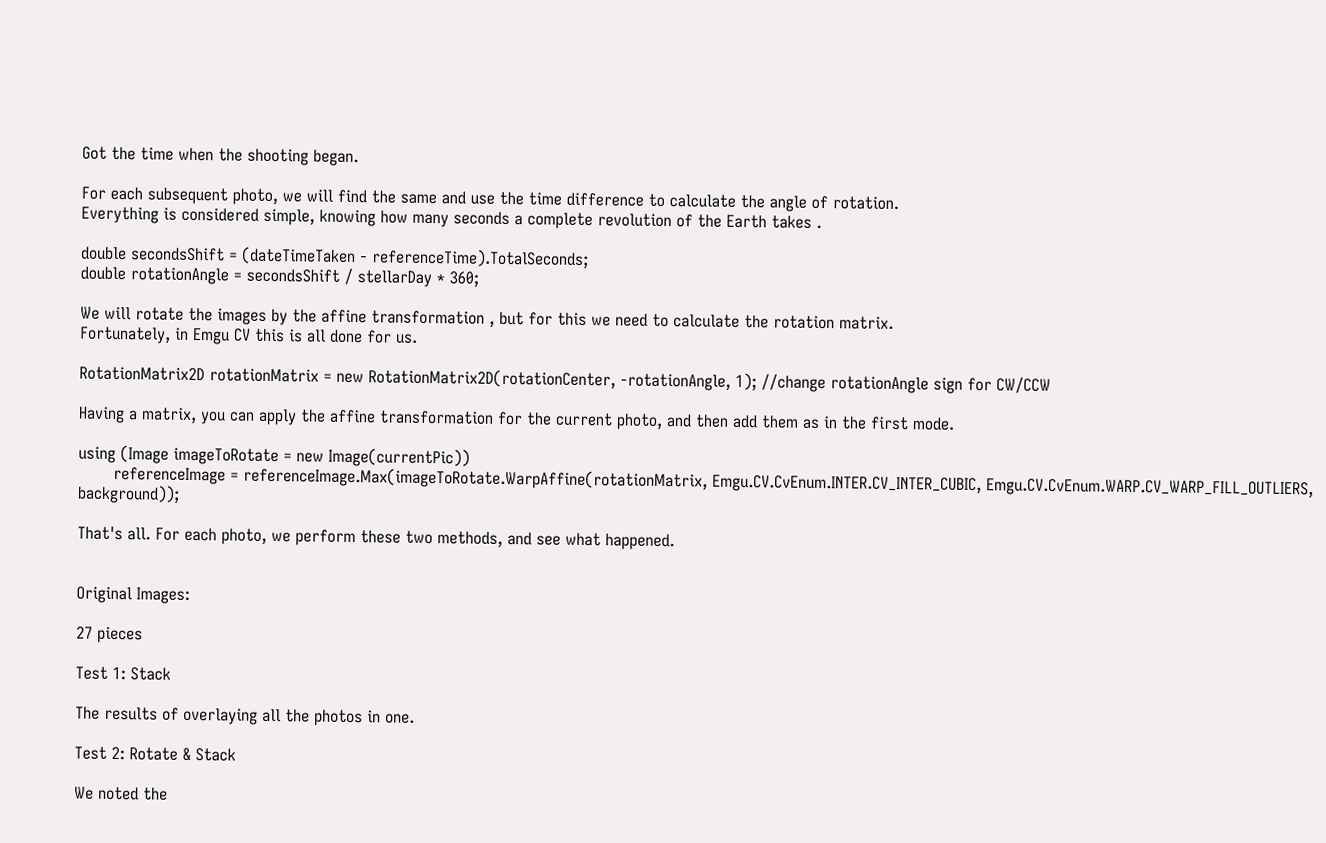Got the time when the shooting began.

For each subsequent photo, we will find the same and use the time difference to calculate the angle of rotation.
Everything is considered simple, knowing how many seconds a complete revolution of the Earth takes .

double secondsShift = (dateTimeTaken - referenceTime).TotalSeconds;
double rotationAngle = secondsShift / stellarDay * 360;

We will rotate the images by the affine transformation , but for this we need to calculate the rotation matrix.
Fortunately, in Emgu CV this is all done for us.

RotationMatrix2D rotationMatrix = new RotationMatrix2D(rotationCenter, -rotationAngle, 1); //change rotationAngle sign for CW/CCW

Having a matrix, you can apply the affine transformation for the current photo, and then add them as in the first mode.

using (Image imageToRotate = new Image(currentPic))
       referenceImage = referenceImage.Max(imageToRotate.WarpAffine(rotationMatrix, Emgu.CV.CvEnum.INTER.CV_INTER_CUBIC, Emgu.CV.CvEnum.WARP.CV_WARP_FILL_OUTLIERS, background));

That's all. For each photo, we perform these two methods, and see what happened.


Original Images:

27 pieces

Test 1: Stack

The results of overlaying all the photos in one.

Test 2: Rotate & Stack

We noted the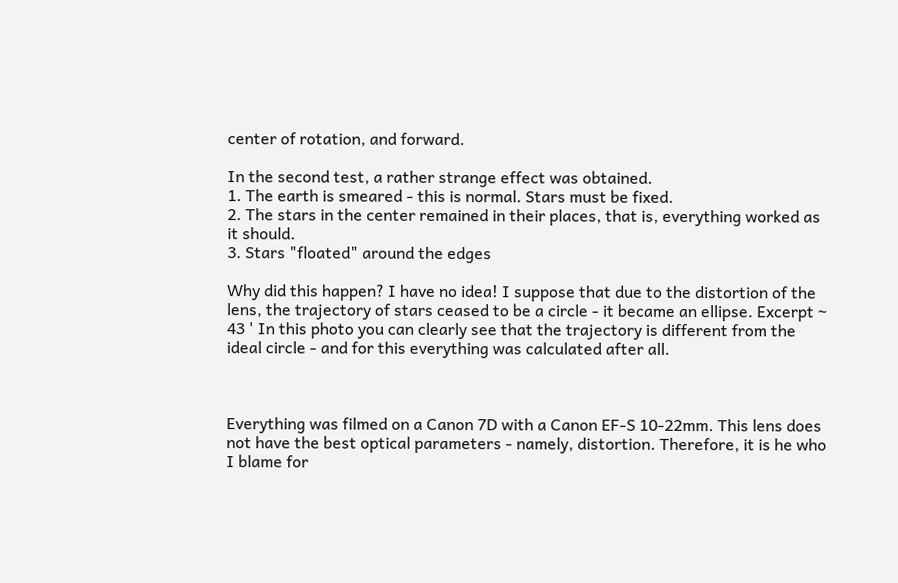center of rotation, and forward.

In the second test, a rather strange effect was obtained.
1. The earth is smeared - this is normal. Stars must be fixed.
2. The stars in the center remained in their places, that is, everything worked as it should.
3. Stars "floated" around the edges

Why did this happen? I have no idea! I suppose that due to the distortion of the lens, the trajectory of stars ceased to be a circle - it became an ellipse. Excerpt ~ 43 ' In this photo you can clearly see that the trajectory is different from the ideal circle - and for this everything was calculated after all.



Everything was filmed on a Canon 7D with a Canon EF-S 10-22mm. This lens does not have the best optical parameters - namely, distortion. Therefore, it is he who I blame for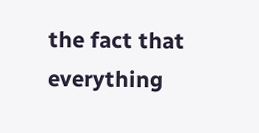the fact that everything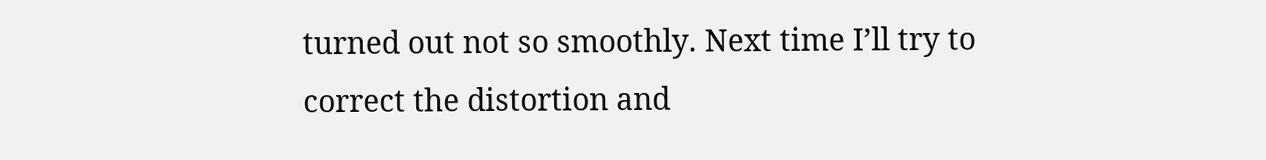turned out not so smoothly. Next time I’ll try to correct the distortion and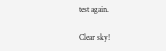test again.

Clear sky!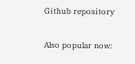Github repository

Also popular now: